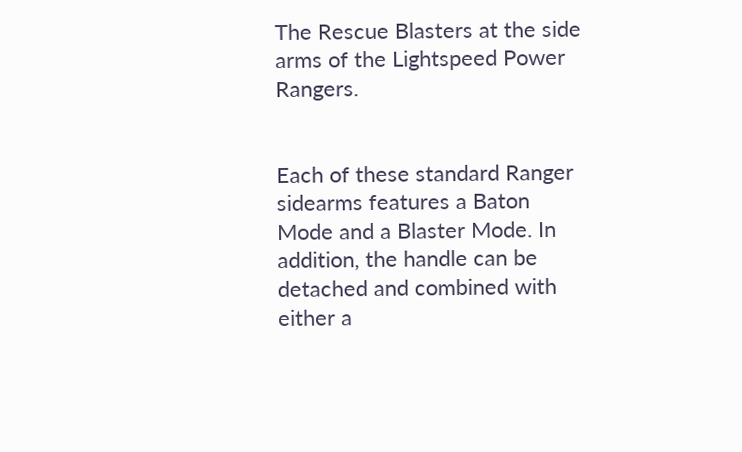The Rescue Blasters at the side arms of the Lightspeed Power Rangers.


Each of these standard Ranger sidearms features a Baton Mode and a Blaster Mode. In addition, the handle can be detached and combined with either a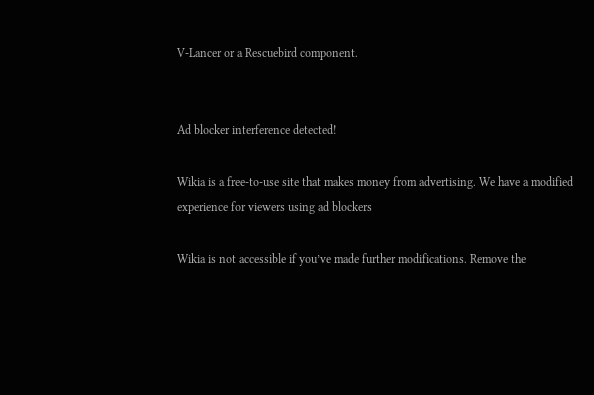V-Lancer or a Rescuebird component.


Ad blocker interference detected!

Wikia is a free-to-use site that makes money from advertising. We have a modified experience for viewers using ad blockers

Wikia is not accessible if you’ve made further modifications. Remove the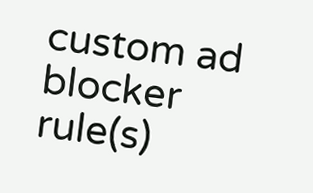custom ad blocker rule(s)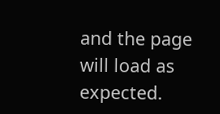and the page will load as expected.